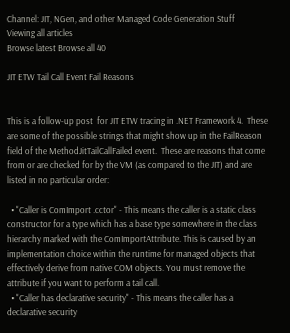Channel: JIT, NGen, and other Managed Code Generation Stuff
Viewing all articles
Browse latest Browse all 40

JIT ETW Tail Call Event Fail Reasons


This is a follow-up post  for JIT ETW tracing in .NET Framework 4.  These are some of the possible strings that might show up in the FailReason field of the MethodJitTailCallFailed event.  These are reasons that come from or are checked for by the VM (as compared to the JIT) and are listed in no particular order:

  • "Caller is ComImport .cctor" - This means the caller is a static class constructor for a type which has a base type somewhere in the class hierarchy marked with the ComImportAttribute. This is caused by an implementation choice within the runtime for managed objects that effectively derive from native COM objects. You must remove the attribute if you want to perform a tail call.
  • "Caller has declarative security" - This means the caller has a declarative security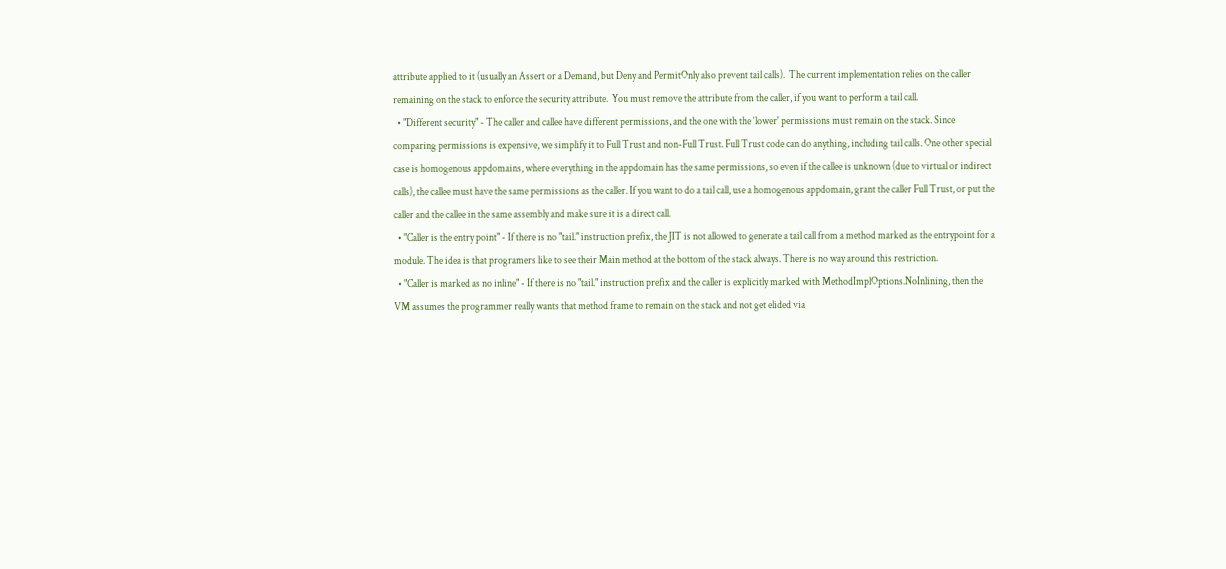attribute applied to it (usually an Assert or a Demand, but Deny and PermitOnly also prevent tail calls).  The current implementation relies on the caller remaining on the stack to enforce the security attribute.  You must remove the attribute from the caller, if you want to perform a tail call.
  • "Different security" - The caller and callee have different permissions, and the one with the ‘lower' permissions must remain on the stack. Since comparing permissions is expensive, we simplify it to Full Trust and non-Full Trust. Full Trust code can do anything, including tail calls. One other special case is homogenous appdomains, where everything in the appdomain has the same permissions, so even if the callee is unknown (due to virtual or indirect calls), the callee must have the same permissions as the caller. If you want to do a tail call, use a homogenous appdomain, grant the caller Full Trust, or put the caller and the callee in the same assembly and make sure it is a direct call.
  • "Caller is the entry point" - If there is no "tail." instruction prefix, the JIT is not allowed to generate a tail call from a method marked as the entrypoint for a module. The idea is that programers like to see their Main method at the bottom of the stack always. There is no way around this restriction.
  • "Caller is marked as no inline" - If there is no "tail." instruction prefix and the caller is explicitly marked with MethodImplOptions.NoInlining, then the VM assumes the programmer really wants that method frame to remain on the stack and not get elided via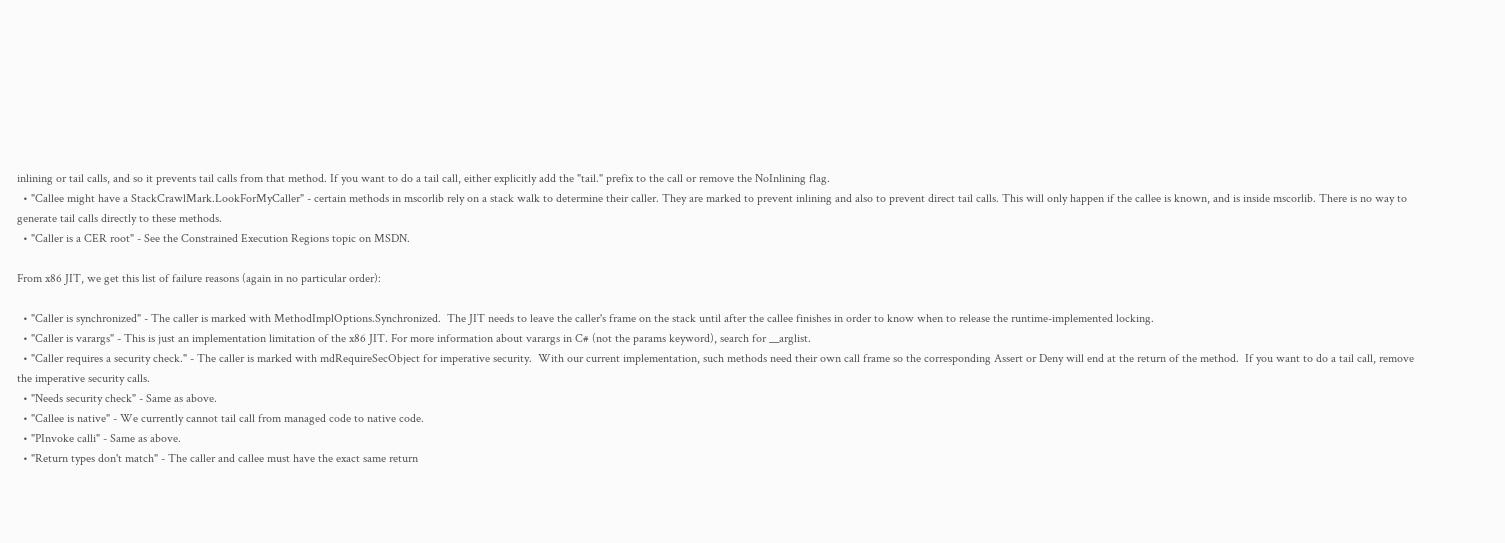inlining or tail calls, and so it prevents tail calls from that method. If you want to do a tail call, either explicitly add the "tail." prefix to the call or remove the NoInlining flag.
  • "Callee might have a StackCrawlMark.LookForMyCaller" - certain methods in mscorlib rely on a stack walk to determine their caller. They are marked to prevent inlining and also to prevent direct tail calls. This will only happen if the callee is known, and is inside mscorlib. There is no way to generate tail calls directly to these methods.
  • "Caller is a CER root" - See the Constrained Execution Regions topic on MSDN.

From x86 JIT, we get this list of failure reasons (again in no particular order):

  • "Caller is synchronized" - The caller is marked with MethodImplOptions.Synchronized.  The JIT needs to leave the caller's frame on the stack until after the callee finishes in order to know when to release the runtime-implemented locking.
  • "Caller is varargs" - This is just an implementation limitation of the x86 JIT. For more information about varargs in C# (not the params keyword), search for __arglist.
  • "Caller requires a security check." - The caller is marked with mdRequireSecObject for imperative security.  With our current implementation, such methods need their own call frame so the corresponding Assert or Deny will end at the return of the method.  If you want to do a tail call, remove the imperative security calls.
  • "Needs security check" - Same as above.
  • "Callee is native" - We currently cannot tail call from managed code to native code.
  • "PInvoke calli" - Same as above.
  • "Return types don't match" - The caller and callee must have the exact same return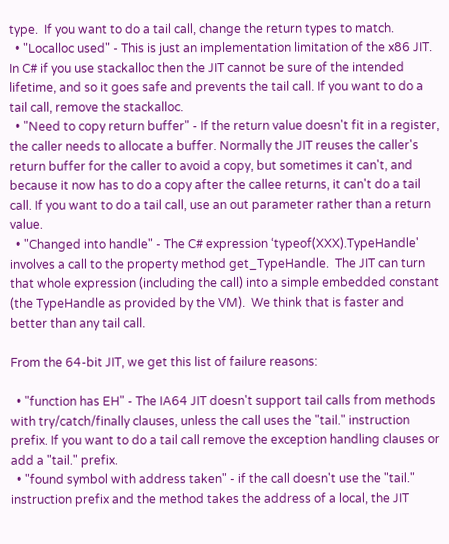type.  If you want to do a tail call, change the return types to match.
  • "Localloc used" - This is just an implementation limitation of the x86 JIT. In C# if you use stackalloc then the JIT cannot be sure of the intended lifetime, and so it goes safe and prevents the tail call. If you want to do a tail call, remove the stackalloc.
  • "Need to copy return buffer" - If the return value doesn't fit in a register, the caller needs to allocate a buffer. Normally the JIT reuses the caller's return buffer for the caller to avoid a copy, but sometimes it can't, and because it now has to do a copy after the callee returns, it can't do a tail call. If you want to do a tail call, use an out parameter rather than a return value.
  • "Changed into handle" - The C# expression ‘typeof(XXX).TypeHandle' involves a call to the property method get_TypeHandle.  The JIT can turn that whole expression (including the call) into a simple embedded constant (the TypeHandle as provided by the VM).  We think that is faster and better than any tail call.

From the 64-bit JIT, we get this list of failure reasons:

  • "function has EH" - The IA64 JIT doesn't support tail calls from methods with try/catch/finally clauses, unless the call uses the "tail." instruction prefix. If you want to do a tail call remove the exception handling clauses or add a "tail." prefix.
  • "found symbol with address taken" - if the call doesn't use the "tail." instruction prefix and the method takes the address of a local, the JIT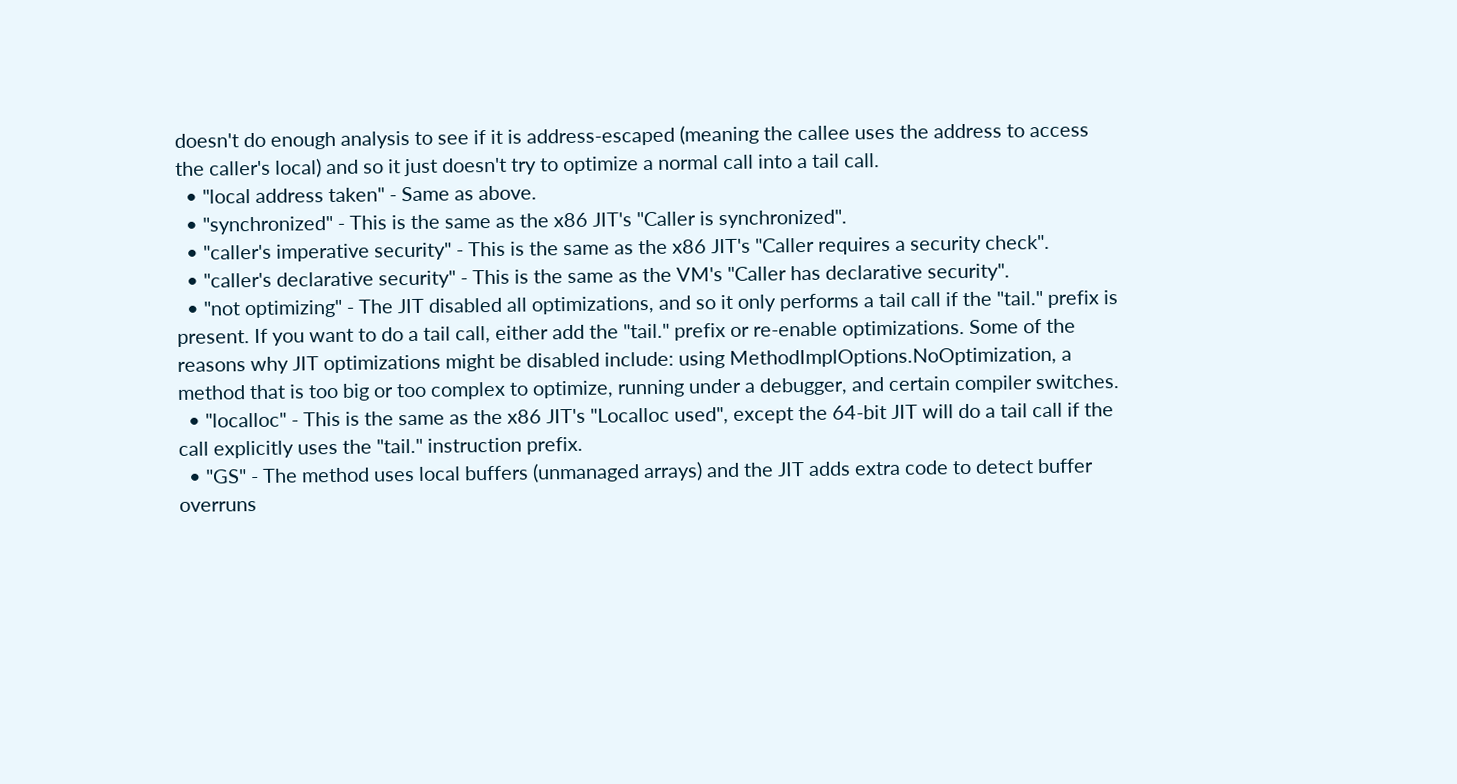doesn't do enough analysis to see if it is address-escaped (meaning the callee uses the address to access the caller's local) and so it just doesn't try to optimize a normal call into a tail call.
  • "local address taken" - Same as above.
  • "synchronized" - This is the same as the x86 JIT's "Caller is synchronized".
  • "caller's imperative security" - This is the same as the x86 JIT's "Caller requires a security check".
  • "caller's declarative security" - This is the same as the VM's "Caller has declarative security".
  • "not optimizing" - The JIT disabled all optimizations, and so it only performs a tail call if the "tail." prefix is present. If you want to do a tail call, either add the "tail." prefix or re-enable optimizations. Some of the reasons why JIT optimizations might be disabled include: using MethodImplOptions.NoOptimization, a method that is too big or too complex to optimize, running under a debugger, and certain compiler switches.
  • "localloc" - This is the same as the x86 JIT's "Localloc used", except the 64-bit JIT will do a tail call if the call explicitly uses the "tail." instruction prefix.
  • "GS" - The method uses local buffers (unmanaged arrays) and the JIT adds extra code to detect buffer overruns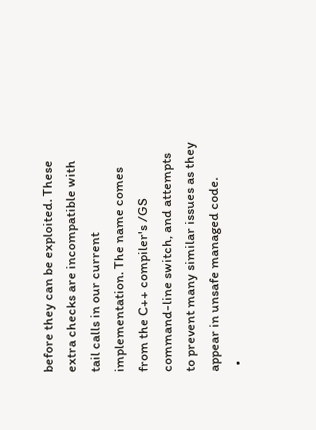before they can be exploited. These extra checks are incompatible with tail calls in our current implementation. The name comes from the C++ compiler's /GS command-line switch, and attempts to prevent many similar issues as they appear in unsafe managed code.
  •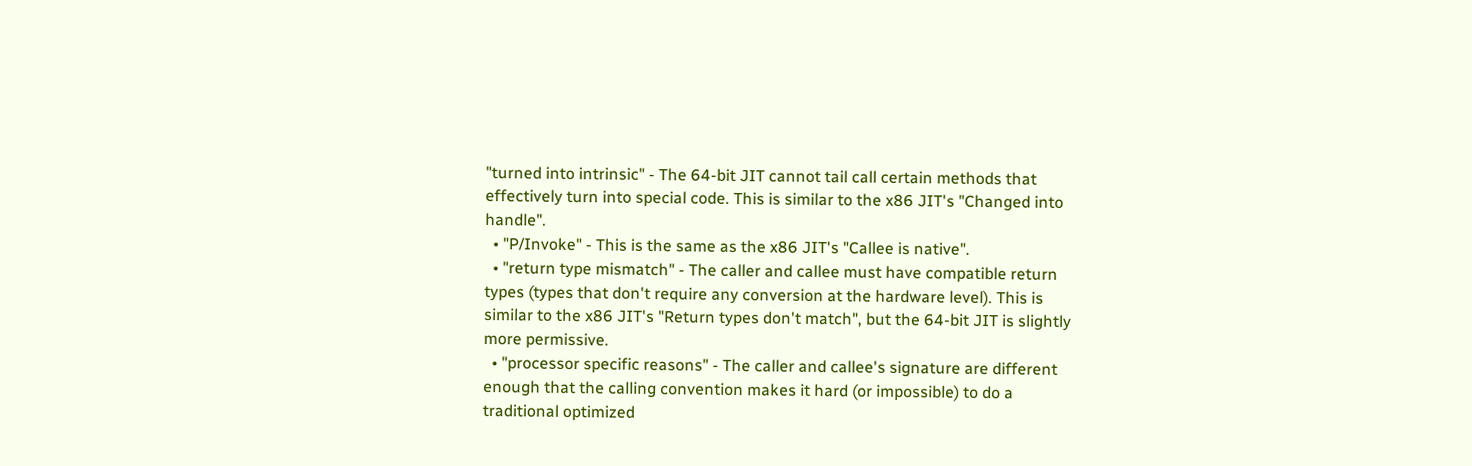"turned into intrinsic" - The 64-bit JIT cannot tail call certain methods that effectively turn into special code. This is similar to the x86 JIT's "Changed into handle".
  • "P/Invoke" - This is the same as the x86 JIT's "Callee is native".
  • "return type mismatch" - The caller and callee must have compatible return types (types that don't require any conversion at the hardware level). This is similar to the x86 JIT's "Return types don't match", but the 64-bit JIT is slightly more permissive.
  • "processor specific reasons" - The caller and callee's signature are different enough that the calling convention makes it hard (or impossible) to do a traditional optimized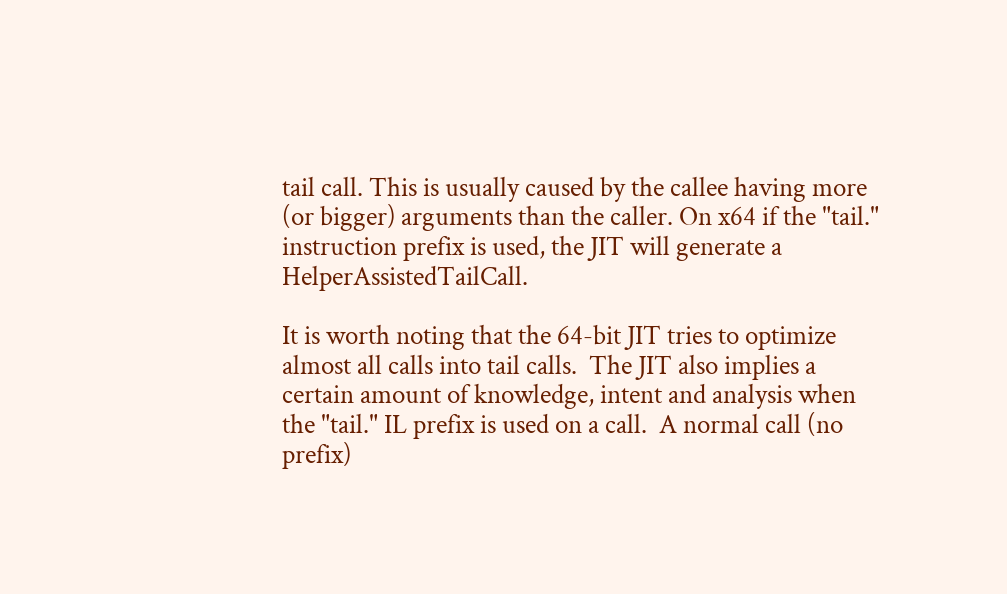tail call. This is usually caused by the callee having more (or bigger) arguments than the caller. On x64 if the "tail." instruction prefix is used, the JIT will generate a HelperAssistedTailCall.

It is worth noting that the 64-bit JIT tries to optimize almost all calls into tail calls.  The JIT also implies a certain amount of knowledge, intent and analysis when the "tail." IL prefix is used on a call.  A normal call (no prefix)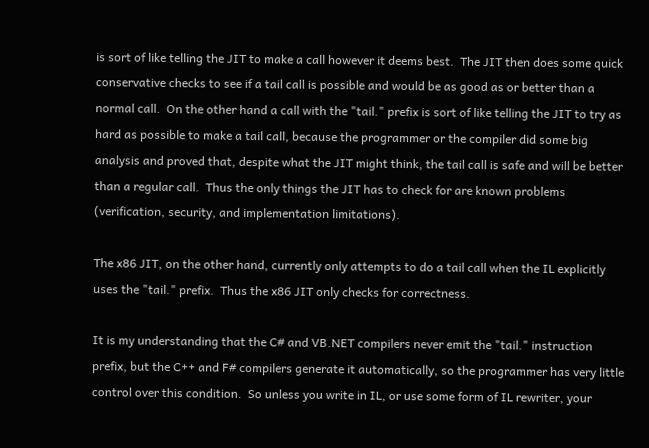is sort of like telling the JIT to make a call however it deems best.  The JIT then does some quick conservative checks to see if a tail call is possible and would be as good as or better than a normal call.  On the other hand a call with the "tail." prefix is sort of like telling the JIT to try as hard as possible to make a tail call, because the programmer or the compiler did some big analysis and proved that, despite what the JIT might think, the tail call is safe and will be better than a regular call.  Thus the only things the JIT has to check for are known problems (verification, security, and implementation limitations).

The x86 JIT, on the other hand, currently only attempts to do a tail call when the IL explicitly uses the "tail." prefix.  Thus the x86 JIT only checks for correctness.

It is my understanding that the C# and VB.NET compilers never emit the "tail." instruction prefix, but the C++ and F# compilers generate it automatically, so the programmer has very little control over this condition.  So unless you write in IL, or use some form of IL rewriter, your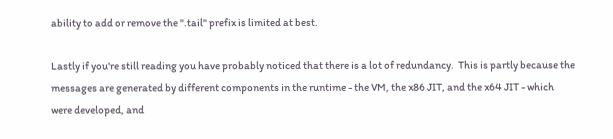ability to add or remove the ".tail" prefix is limited at best.

Lastly if you're still reading you have probably noticed that there is a lot of redundancy.  This is partly because the messages are generated by different components in the runtime - the VM, the x86 JIT, and the x64 JIT - which were developed, and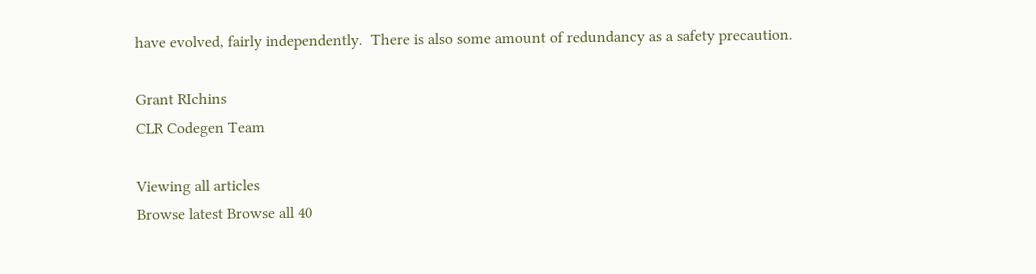have evolved, fairly independently.  There is also some amount of redundancy as a safety precaution.

Grant RIchins
CLR Codegen Team

Viewing all articles
Browse latest Browse all 40